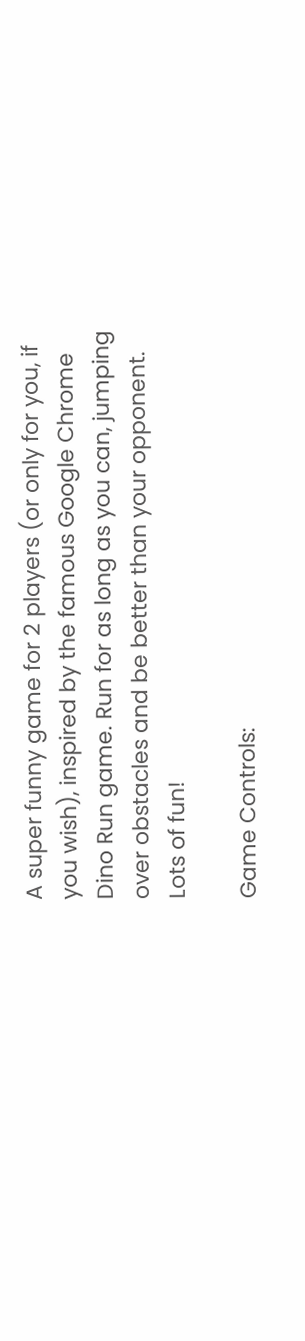A super funny game for 2 players (or only for you, if you wish), inspired by the famous Google Chrome Dino Run game. Run for as long as you can, jumping over obstacles and be better than your opponent. Lots of fun!

Game Controls: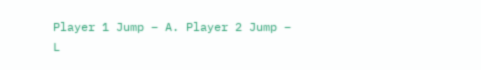Player 1 Jump – A. Player 2 Jump – L